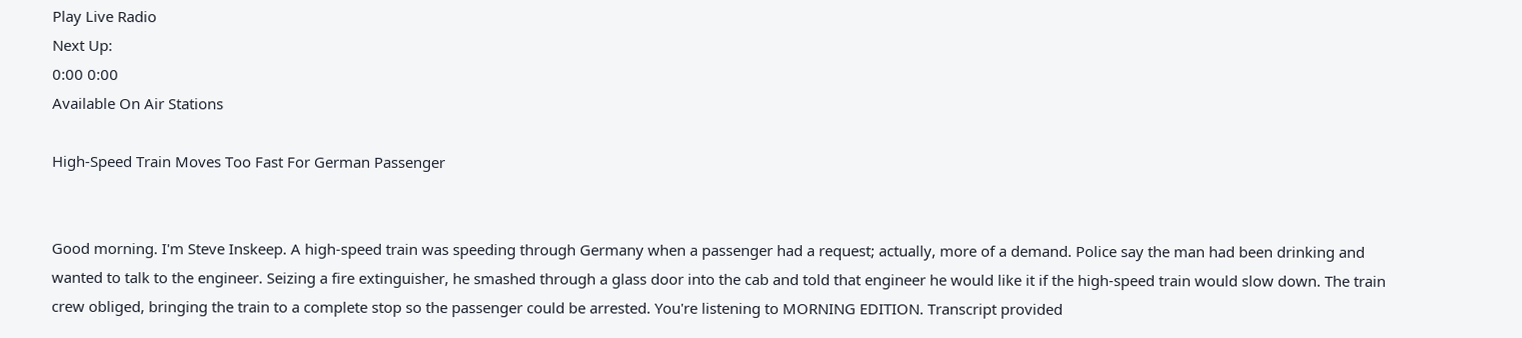Play Live Radio
Next Up:
0:00 0:00
Available On Air Stations

High-Speed Train Moves Too Fast For German Passenger


Good morning. I'm Steve Inskeep. A high-speed train was speeding through Germany when a passenger had a request; actually, more of a demand. Police say the man had been drinking and wanted to talk to the engineer. Seizing a fire extinguisher, he smashed through a glass door into the cab and told that engineer he would like it if the high-speed train would slow down. The train crew obliged, bringing the train to a complete stop so the passenger could be arrested. You're listening to MORNING EDITION. Transcript provided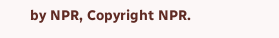by NPR, Copyright NPR.